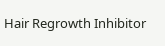Hair Regrowth Inhibitor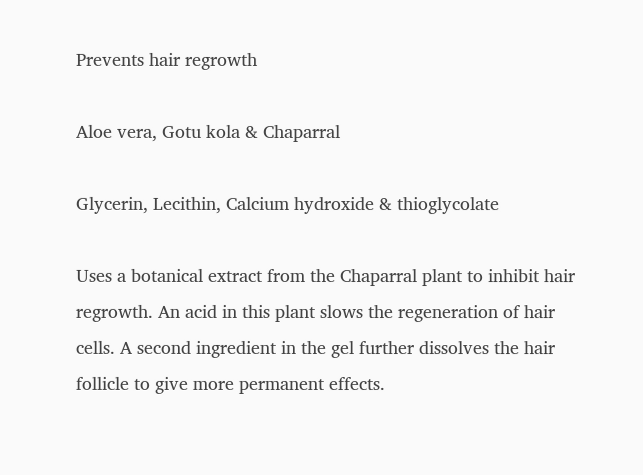Prevents hair regrowth

Aloe vera, Gotu kola & Chaparral

Glycerin, Lecithin, Calcium hydroxide & thioglycolate

Uses a botanical extract from the Chaparral plant to inhibit hair regrowth. An acid in this plant slows the regeneration of hair cells. A second ingredient in the gel further dissolves the hair follicle to give more permanent effects.